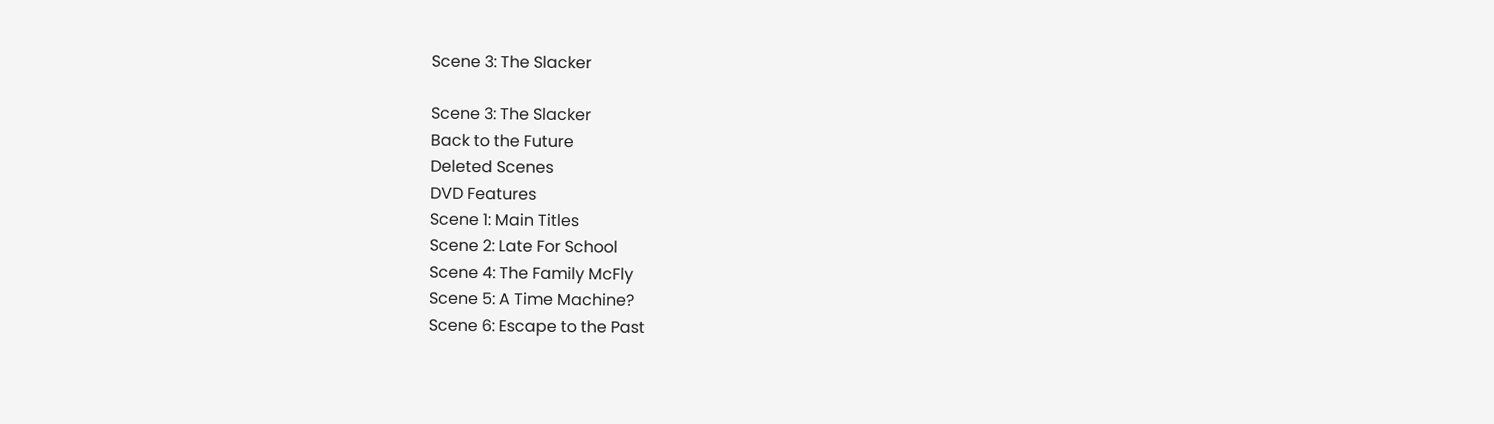Scene 3: The Slacker

Scene 3: The Slacker
Back to the Future
Deleted Scenes
DVD Features
Scene 1: Main Titles
Scene 2: Late For School
Scene 4: The Family McFly
Scene 5: A Time Machine?
Scene 6: Escape to the Past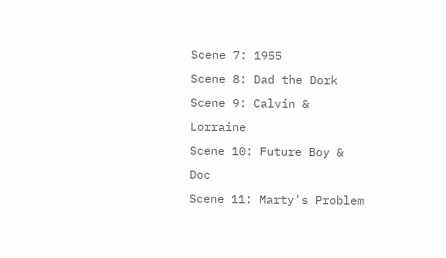Scene 7: 1955
Scene 8: Dad the Dork
Scene 9: Calvin & Lorraine
Scene 10: Future Boy & Doc
Scene 11: Marty's Problem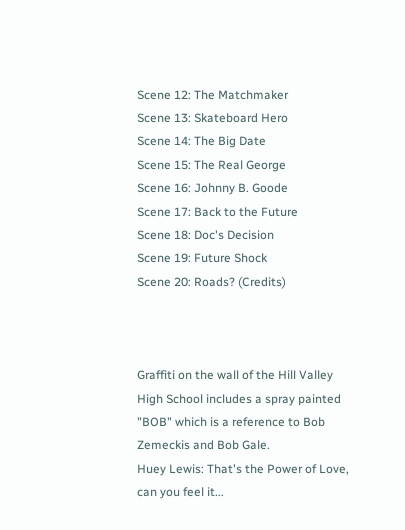Scene 12: The Matchmaker
Scene 13: Skateboard Hero
Scene 14: The Big Date
Scene 15: The Real George
Scene 16: Johnny B. Goode
Scene 17: Back to the Future
Scene 18: Doc's Decision
Scene 19: Future Shock
Scene 20: Roads? (Credits)



Graffiti on the wall of the Hill Valley High School includes a spray painted "BOB" which is a reference to Bob Zemeckis and Bob Gale.
Huey Lewis: That's the Power of Love, can you feel it...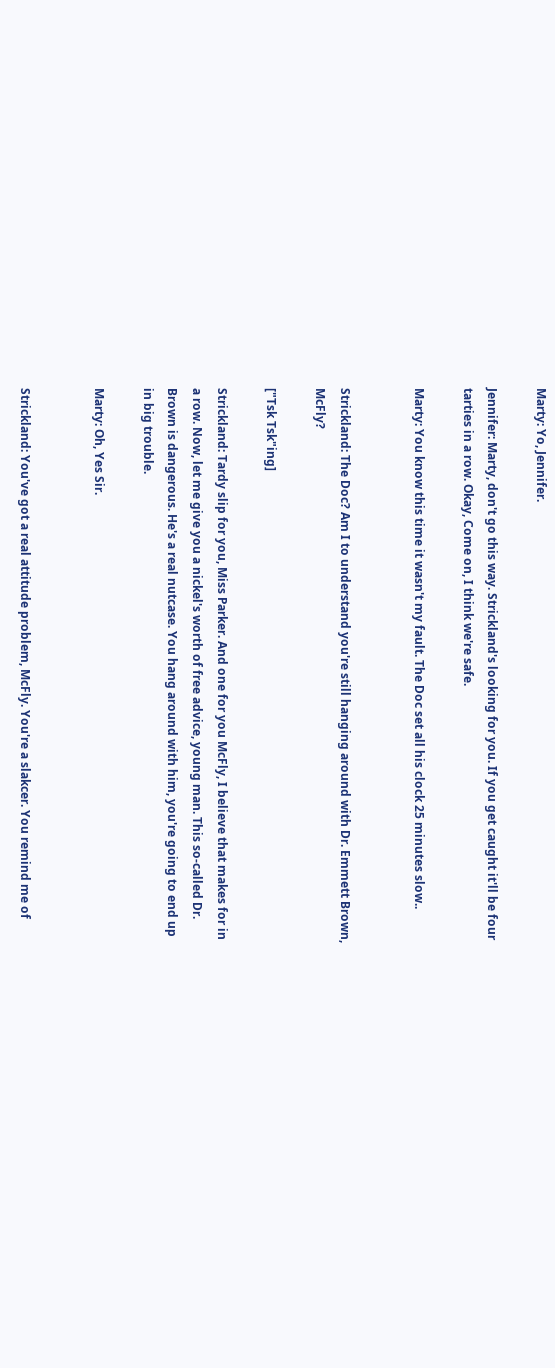Marty: Yo, Jennifer.

Jennifer: Marty, don't go this way. Strickland's looking for you. If you get caught it'll be four tarties in a row. Okay, Come on, I think we're safe.

Marty: You know this time it wasn't my fault. The Doc set all his clock 25 minutes slow..


Strickland: The Doc? Am I to understand you're still hanging around with Dr. Emmett Brown, McFly?

["Tsk Tsk"ing]

Strickland: Tardy slip for you, Miss Parker. And one for you McFly, I believe that makes for in a row. Now, let me give you a nickel's worth of free advice, young man. This so-called Dr. Brown is dangerous. He's a real nutcase. You hang around with him, you're going to end up in big trouble.

Marty: Oh, Yes Sir.


Strickland: You've got a real attitude problem, McFly. You're a slakcer. You remind me of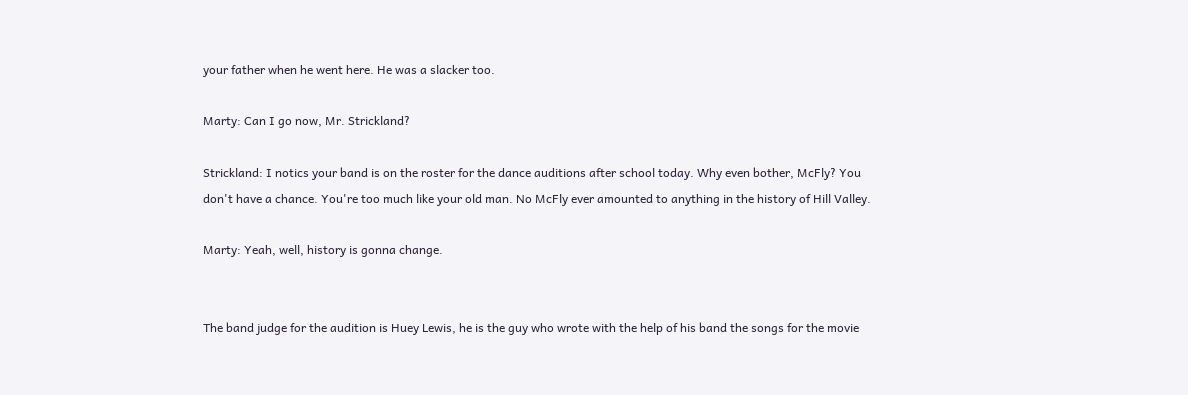your father when he went here. He was a slacker too.

Marty: Can I go now, Mr. Strickland?

Strickland: I notics your band is on the roster for the dance auditions after school today. Why even bother, McFly? You don't have a chance. You're too much like your old man. No McFly ever amounted to anything in the history of Hill Valley.

Marty: Yeah, well, history is gonna change.


The band judge for the audition is Huey Lewis, he is the guy who wrote with the help of his band the songs for the movie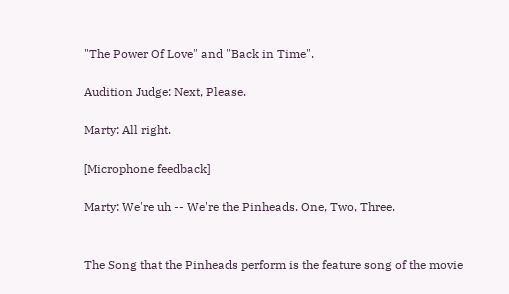"The Power Of Love" and "Back in Time".

Audition Judge: Next, Please.

Marty: All right.

[Microphone feedback]

Marty: We're uh -- We're the Pinheads. One, Two, Three.


The Song that the Pinheads perform is the feature song of the movie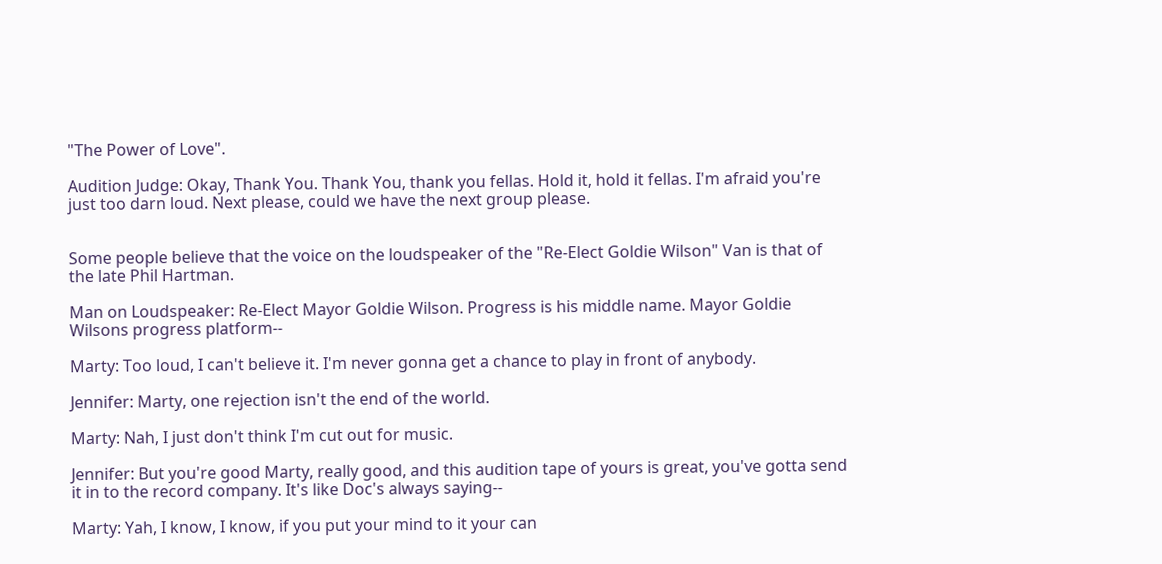"The Power of Love".

Audition Judge: Okay, Thank You. Thank You, thank you fellas. Hold it, hold it fellas. I'm afraid you're just too darn loud. Next please, could we have the next group please.


Some people believe that the voice on the loudspeaker of the "Re-Elect Goldie Wilson" Van is that of the late Phil Hartman.

Man on Loudspeaker: Re-Elect Mayor Goldie Wilson. Progress is his middle name. Mayor Goldie Wilsons progress platform--

Marty: Too loud, I can't believe it. I'm never gonna get a chance to play in front of anybody.

Jennifer: Marty, one rejection isn't the end of the world.

Marty: Nah, I just don't think I'm cut out for music.

Jennifer: But you're good Marty, really good, and this audition tape of yours is great, you've gotta send it in to the record company. It's like Doc's always saying--

Marty: Yah, I know, I know, if you put your mind to it your can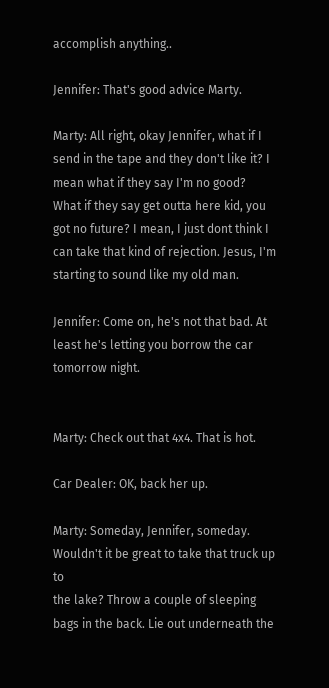accomplish anything..

Jennifer: That's good advice Marty.

Marty: All right, okay Jennifer, what if I send in the tape and they don't like it? I mean what if they say I'm no good? What if they say get outta here kid, you got no future? I mean, I just dont think I can take that kind of rejection. Jesus, I'm starting to sound like my old man.

Jennifer: Come on, he's not that bad. At least he's letting you borrow the car tomorrow night.


Marty: Check out that 4x4. That is hot.

Car Dealer: OK, back her up.

Marty: Someday, Jennifer, someday. Wouldn't it be great to take that truck up to
the lake? Throw a couple of sleeping bags in the back. Lie out underneath the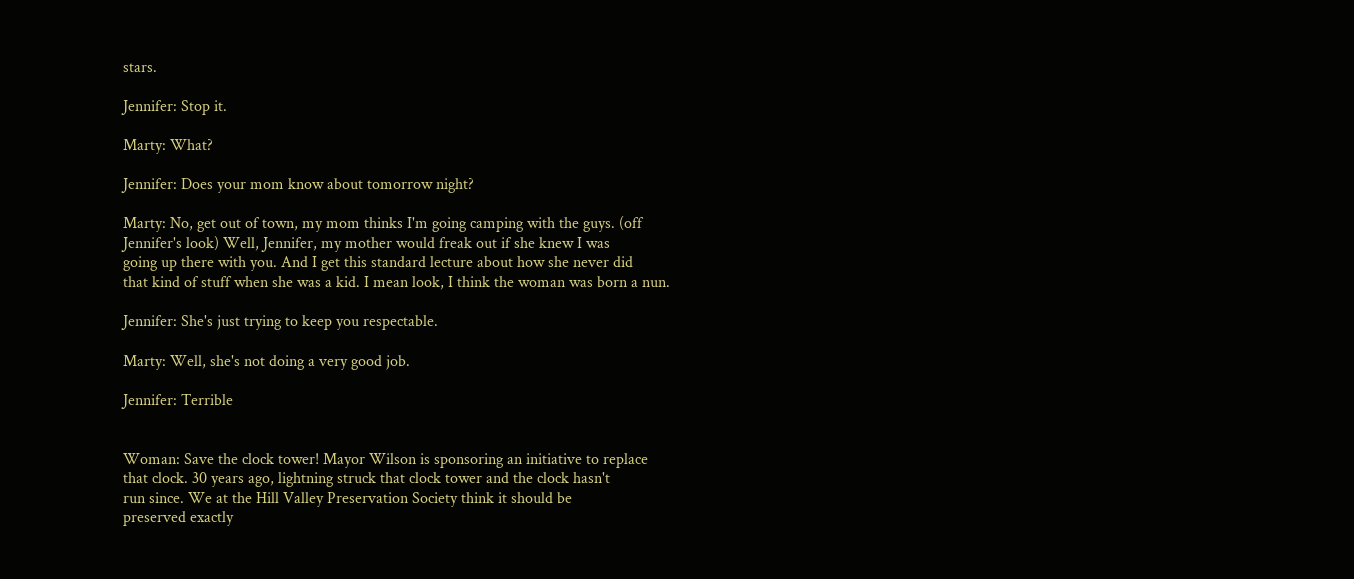stars.

Jennifer: Stop it.

Marty: What?

Jennifer: Does your mom know about tomorrow night?

Marty: No, get out of town, my mom thinks I'm going camping with the guys. (off
Jennifer's look) Well, Jennifer, my mother would freak out if she knew I was
going up there with you. And I get this standard lecture about how she never did
that kind of stuff when she was a kid. I mean look, I think the woman was born a nun.

Jennifer: She's just trying to keep you respectable.

Marty: Well, she's not doing a very good job.

Jennifer: Terrible


Woman: Save the clock tower! Mayor Wilson is sponsoring an initiative to replace
that clock. 30 years ago, lightning struck that clock tower and the clock hasn't
run since. We at the Hill Valley Preservation Society think it should be
preserved exactly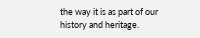the way it is as part of our history and heritage.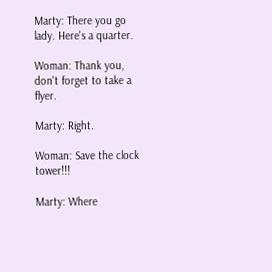Marty: There you go lady. Here's a quarter.

Woman: Thank you, don't forget to take a flyer.

Marty: Right.

Woman: Save the clock tower!!!

Marty: Where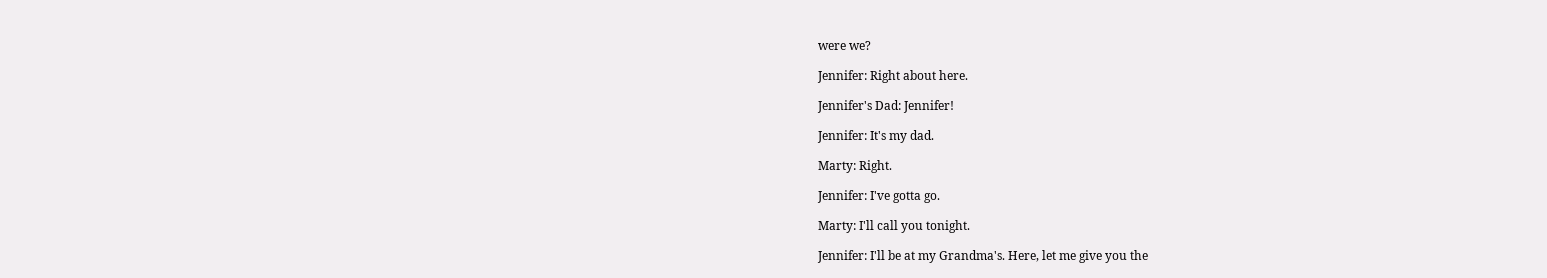were we?

Jennifer: Right about here.

Jennifer's Dad: Jennifer!

Jennifer: It's my dad.

Marty: Right.

Jennifer: I've gotta go.

Marty: I'll call you tonight.

Jennifer: I'll be at my Grandma's. Here, let me give you the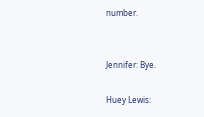number.


Jennifer: Bye.

Huey Lewis: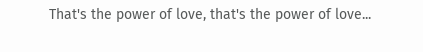That's the power of love, that's the power of love...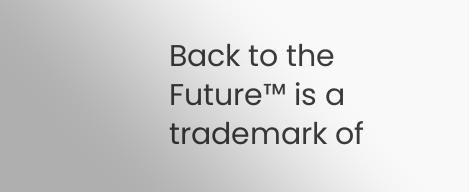Back to the Future™ is a trademark of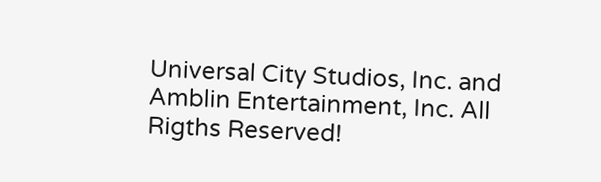Universal City Studios, Inc. and Amblin Entertainment, Inc. All Rigths Reserved!